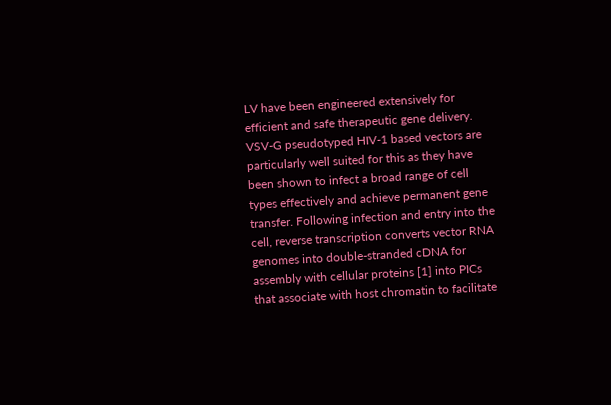LV have been engineered extensively for efficient and safe therapeutic gene delivery. VSV-G pseudotyped HIV-1 based vectors are particularly well suited for this as they have been shown to infect a broad range of cell types effectively and achieve permanent gene transfer. Following infection and entry into the cell, reverse transcription converts vector RNA genomes into double-stranded cDNA for assembly with cellular proteins [1] into PICs that associate with host chromatin to facilitate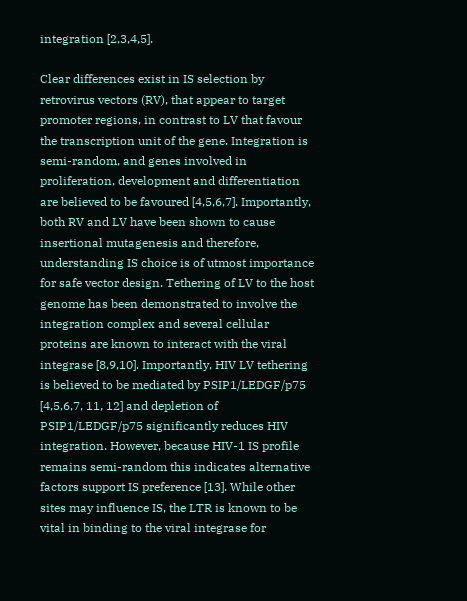integration [2,3,4,5].

Clear differences exist in IS selection by retrovirus vectors (RV), that appear to target promoter regions, in contrast to LV that favour the transcription unit of the gene. Integration is semi-random, and genes involved in proliferation, development and differentiation are believed to be favoured [4,5,6,7]. Importantly, both RV and LV have been shown to cause insertional mutagenesis and therefore, understanding IS choice is of utmost importance for safe vector design. Tethering of LV to the host genome has been demonstrated to involve the integration complex and several cellular proteins are known to interact with the viral integrase [8,9,10]. Importantly, HIV LV tethering is believed to be mediated by PSIP1/LEDGF/p75 [4,5,6,7, 11, 12] and depletion of PSIP1/LEDGF/p75 significantly reduces HIV integration. However, because HIV-1 IS profile remains semi-random this indicates alternative factors support IS preference [13]. While other sites may influence IS, the LTR is known to be vital in binding to the viral integrase for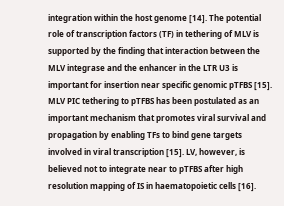integration within the host genome [14]. The potential role of transcription factors (TF) in tethering of MLV is supported by the finding that interaction between the MLV integrase and the enhancer in the LTR U3 is important for insertion near specific genomic pTFBS [15]. MLV PIC tethering to pTFBS has been postulated as an important mechanism that promotes viral survival and propagation by enabling TFs to bind gene targets involved in viral transcription [15]. LV, however, is believed not to integrate near to pTFBS after high resolution mapping of IS in haematopoietic cells [16].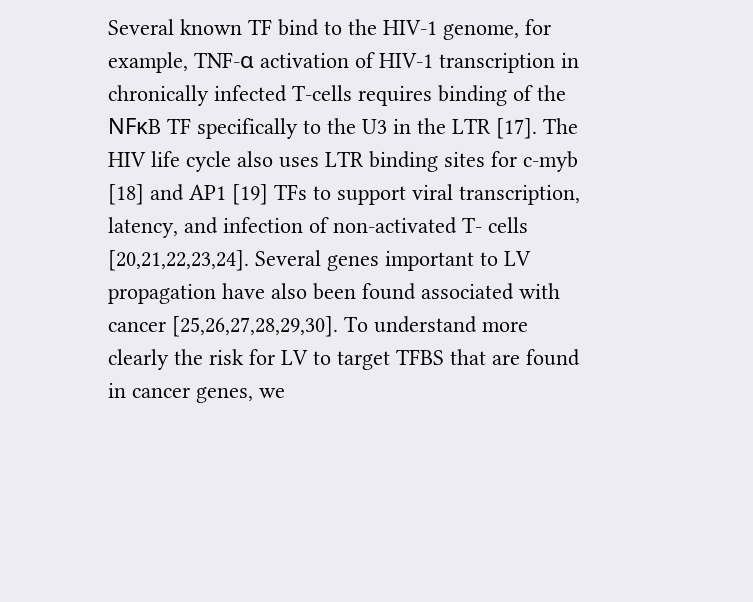Several known TF bind to the HIV-1 genome, for example, TNF-α activation of HIV-1 transcription in chronically infected T-cells requires binding of the NFκB TF specifically to the U3 in the LTR [17]. The HIV life cycle also uses LTR binding sites for c-myb [18] and AP1 [19] TFs to support viral transcription, latency, and infection of non-activated T- cells [20,21,22,23,24]. Several genes important to LV propagation have also been found associated with cancer [25,26,27,28,29,30]. To understand more clearly the risk for LV to target TFBS that are found in cancer genes, we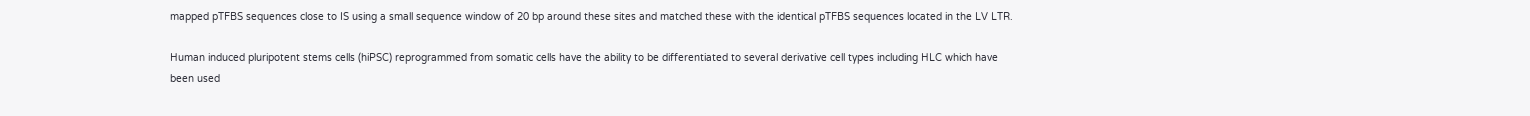mapped pTFBS sequences close to IS using a small sequence window of 20 bp around these sites and matched these with the identical pTFBS sequences located in the LV LTR.

Human induced pluripotent stems cells (hiPSC) reprogrammed from somatic cells have the ability to be differentiated to several derivative cell types including HLC which have been used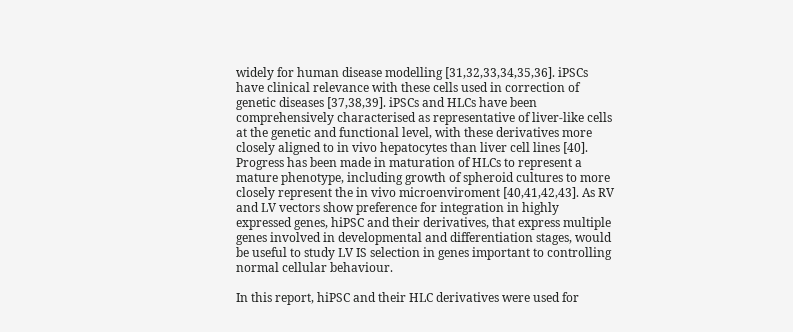widely for human disease modelling [31,32,33,34,35,36]. iPSCs have clinical relevance with these cells used in correction of genetic diseases [37,38,39]. iPSCs and HLCs have been comprehensively characterised as representative of liver-like cells at the genetic and functional level, with these derivatives more closely aligned to in vivo hepatocytes than liver cell lines [40]. Progress has been made in maturation of HLCs to represent a mature phenotype, including growth of spheroid cultures to more closely represent the in vivo microenviroment [40,41,42,43]. As RV and LV vectors show preference for integration in highly expressed genes, hiPSC and their derivatives, that express multiple genes involved in developmental and differentiation stages, would be useful to study LV IS selection in genes important to controlling normal cellular behaviour.

In this report, hiPSC and their HLC derivatives were used for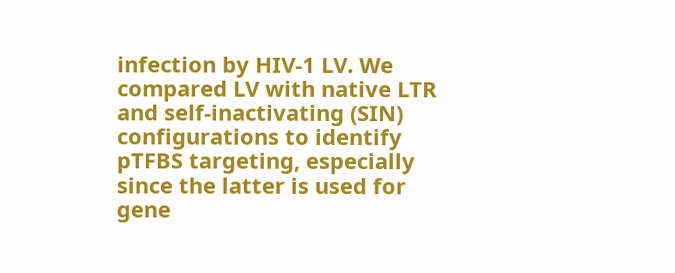infection by HIV-1 LV. We compared LV with native LTR and self-inactivating (SIN) configurations to identify pTFBS targeting, especially since the latter is used for gene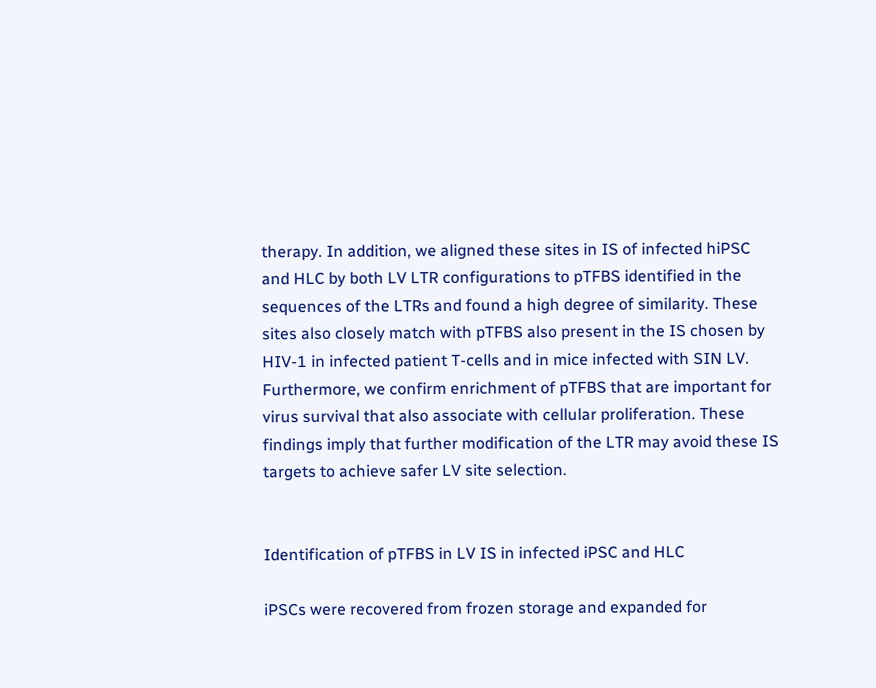therapy. In addition, we aligned these sites in IS of infected hiPSC and HLC by both LV LTR configurations to pTFBS identified in the sequences of the LTRs and found a high degree of similarity. These sites also closely match with pTFBS also present in the IS chosen by HIV-1 in infected patient T-cells and in mice infected with SIN LV. Furthermore, we confirm enrichment of pTFBS that are important for virus survival that also associate with cellular proliferation. These findings imply that further modification of the LTR may avoid these IS targets to achieve safer LV site selection.


Identification of pTFBS in LV IS in infected iPSC and HLC

iPSCs were recovered from frozen storage and expanded for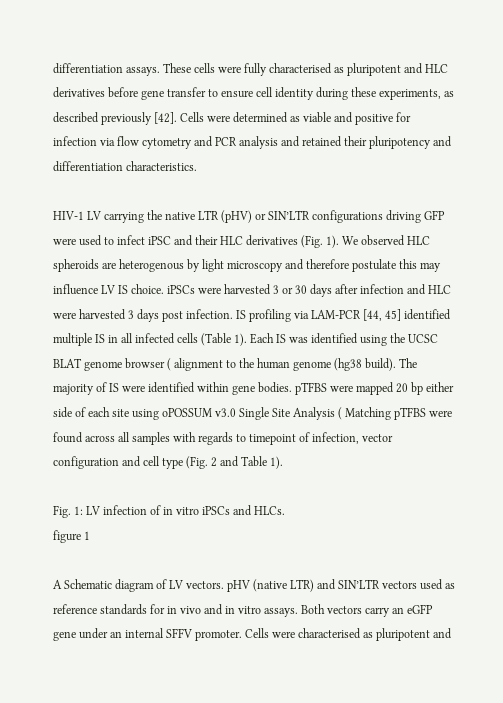differentiation assays. These cells were fully characterised as pluripotent and HLC derivatives before gene transfer to ensure cell identity during these experiments, as described previously [42]. Cells were determined as viable and positive for infection via flow cytometry and PCR analysis and retained their pluripotency and differentiation characteristics.

HIV-1 LV carrying the native LTR (pHV) or SIN’LTR configurations driving GFP were used to infect iPSC and their HLC derivatives (Fig. 1). We observed HLC spheroids are heterogenous by light microscopy and therefore postulate this may influence LV IS choice. iPSCs were harvested 3 or 30 days after infection and HLC were harvested 3 days post infection. IS profiling via LAM-PCR [44, 45] identified multiple IS in all infected cells (Table 1). Each IS was identified using the UCSC BLAT genome browser ( alignment to the human genome (hg38 build). The majority of IS were identified within gene bodies. pTFBS were mapped 20 bp either side of each site using oPOSSUM v3.0 Single Site Analysis ( Matching pTFBS were found across all samples with regards to timepoint of infection, vector configuration and cell type (Fig. 2 and Table 1).

Fig. 1: LV infection of in vitro iPSCs and HLCs.
figure 1

A Schematic diagram of LV vectors. pHV (native LTR) and SIN’LTR vectors used as reference standards for in vivo and in vitro assays. Both vectors carry an eGFP gene under an internal SFFV promoter. Cells were characterised as pluripotent and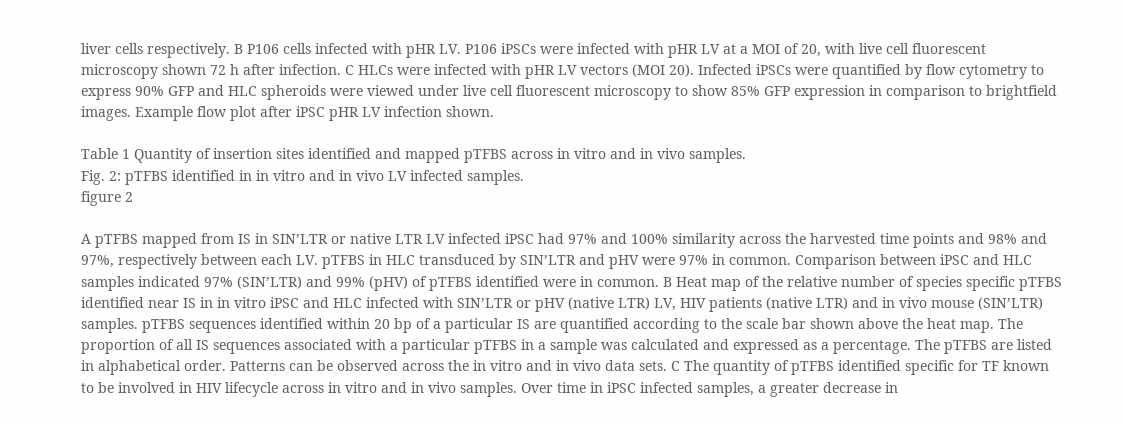liver cells respectively. B P106 cells infected with pHR LV. P106 iPSCs were infected with pHR LV at a MOI of 20, with live cell fluorescent microscopy shown 72 h after infection. C HLCs were infected with pHR LV vectors (MOI 20). Infected iPSCs were quantified by flow cytometry to express 90% GFP and HLC spheroids were viewed under live cell fluorescent microscopy to show 85% GFP expression in comparison to brightfield images. Example flow plot after iPSC pHR LV infection shown.

Table 1 Quantity of insertion sites identified and mapped pTFBS across in vitro and in vivo samples.
Fig. 2: pTFBS identified in in vitro and in vivo LV infected samples.
figure 2

A pTFBS mapped from IS in SIN’LTR or native LTR LV infected iPSC had 97% and 100% similarity across the harvested time points and 98% and 97%, respectively between each LV. pTFBS in HLC transduced by SIN’LTR and pHV were 97% in common. Comparison between iPSC and HLC samples indicated 97% (SIN’LTR) and 99% (pHV) of pTFBS identified were in common. B Heat map of the relative number of species specific pTFBS identified near IS in in vitro iPSC and HLC infected with SIN’LTR or pHV (native LTR) LV, HIV patients (native LTR) and in vivo mouse (SIN’LTR) samples. pTFBS sequences identified within 20 bp of a particular IS are quantified according to the scale bar shown above the heat map. The proportion of all IS sequences associated with a particular pTFBS in a sample was calculated and expressed as a percentage. The pTFBS are listed in alphabetical order. Patterns can be observed across the in vitro and in vivo data sets. C The quantity of pTFBS identified specific for TF known to be involved in HIV lifecycle across in vitro and in vivo samples. Over time in iPSC infected samples, a greater decrease in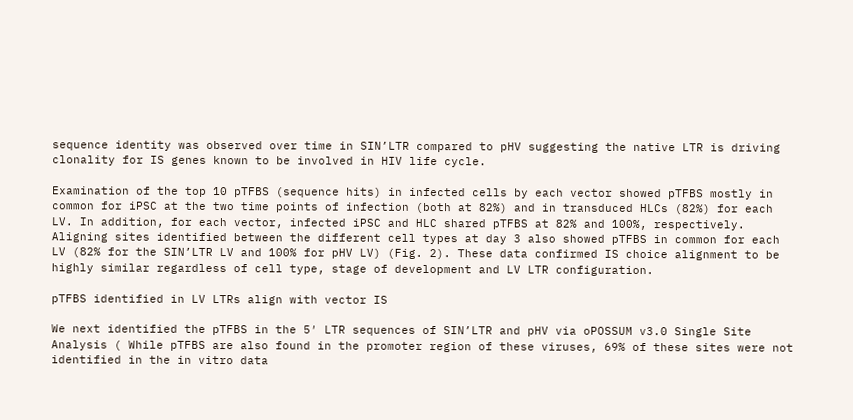sequence identity was observed over time in SIN’LTR compared to pHV suggesting the native LTR is driving clonality for IS genes known to be involved in HIV life cycle.

Examination of the top 10 pTFBS (sequence hits) in infected cells by each vector showed pTFBS mostly in common for iPSC at the two time points of infection (both at 82%) and in transduced HLCs (82%) for each LV. In addition, for each vector, infected iPSC and HLC shared pTFBS at 82% and 100%, respectively. Aligning sites identified between the different cell types at day 3 also showed pTFBS in common for each LV (82% for the SIN’LTR LV and 100% for pHV LV) (Fig. 2). These data confirmed IS choice alignment to be highly similar regardless of cell type, stage of development and LV LTR configuration.

pTFBS identified in LV LTRs align with vector IS

We next identified the pTFBS in the 5′ LTR sequences of SIN’LTR and pHV via oPOSSUM v3.0 Single Site Analysis ( While pTFBS are also found in the promoter region of these viruses, 69% of these sites were not identified in the in vitro data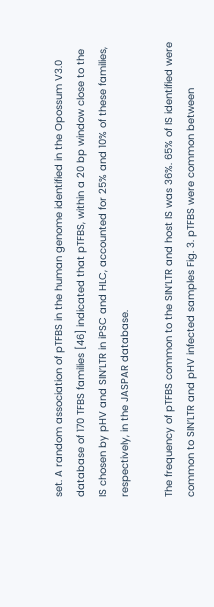set. A random association of pTFBS in the human genome identified in the Opossum V3.0 database of 170 TFBS families [46] indicated that pTFBS, within a 20 bp window close to the IS chosen by pHV and SIN’LTR in iPSC and HLC, accounted for 25% and 10% of these families, respectively, in the JASPAR database.

The frequency of pTFBS common to the SIN’LTR and host IS was 36%. 65% of IS identified were common to SIN’LTR and pHV infected samples Fig. 3. pTFBS were common between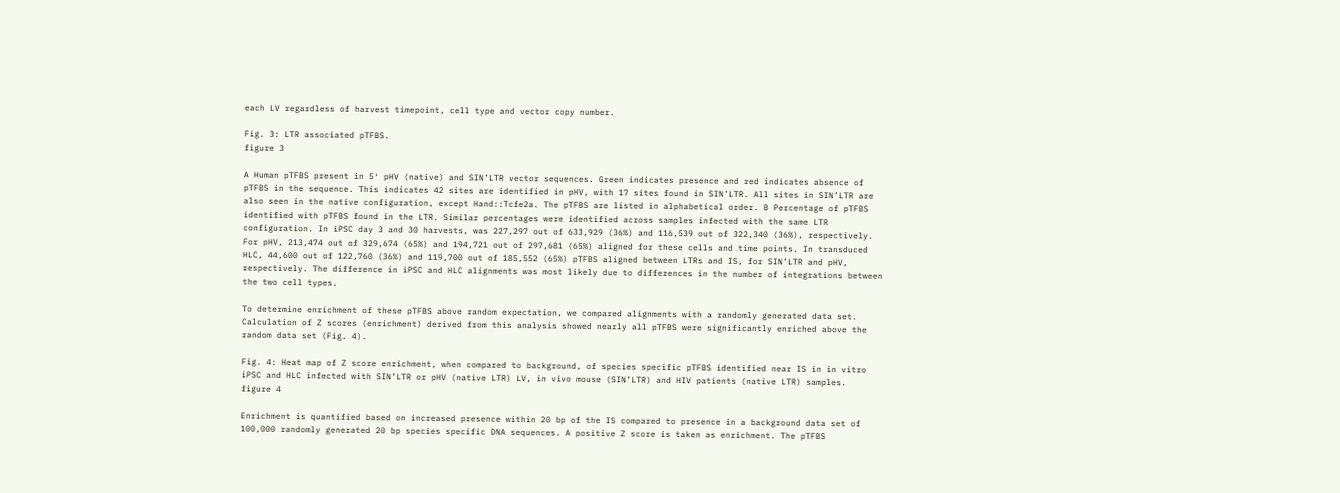each LV regardless of harvest timepoint, cell type and vector copy number.

Fig. 3: LTR associated pTFBS.
figure 3

A Human pTFBS present in 5′ pHV (native) and SIN’LTR vector sequences. Green indicates presence and red indicates absence of pTFBS in the sequence. This indicates 42 sites are identified in pHV, with 17 sites found in SIN’LTR. All sites in SIN’LTR are also seen in the native configuration, except Hand::Tcfe2a. The pTFBS are listed in alphabetical order. B Percentage of pTFBS identified with pTFBS found in the LTR. Similar percentages were identified across samples infected with the same LTR configuration. In iPSC day 3 and 30 harvests, was 227,297 out of 633,929 (36%) and 116,539 out of 322,340 (36%), respectively. For pHV, 213,474 out of 329,674 (65%) and 194,721 out of 297,681 (65%) aligned for these cells and time points. In transduced HLC, 44,600 out of 122,760 (36%) and 119,700 out of 185,552 (65%) pTFBS aligned between LTRs and IS, for SIN’LTR and pHV, respectively. The difference in iPSC and HLC alignments was most likely due to differences in the number of integrations between the two cell types.

To determine enrichment of these pTFBS above random expectation, we compared alignments with a randomly generated data set. Calculation of Z scores (enrichment) derived from this analysis showed nearly all pTFBS were significantly enriched above the random data set (Fig. 4).

Fig. 4: Heat map of Z score enrichment, when compared to background, of species specific pTFBS identified near IS in in vitro iPSC and HLC infected with SIN’LTR or pHV (native LTR) LV, in vivo mouse (SIN’LTR) and HIV patients (native LTR) samples.
figure 4

Enrichment is quantified based on increased presence within 20 bp of the IS compared to presence in a background data set of 100,000 randomly generated 20 bp species specific DNA sequences. A positive Z score is taken as enrichment. The pTFBS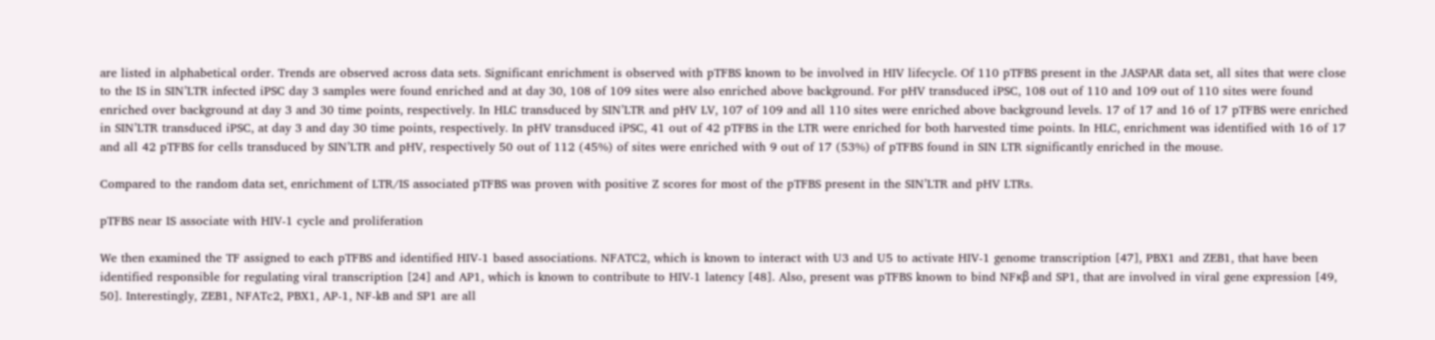are listed in alphabetical order. Trends are observed across data sets. Significant enrichment is observed with pTFBS known to be involved in HIV lifecycle. Of 110 pTFBS present in the JASPAR data set, all sites that were close to the IS in SIN’LTR infected iPSC day 3 samples were found enriched and at day 30, 108 of 109 sites were also enriched above background. For pHV transduced iPSC, 108 out of 110 and 109 out of 110 sites were found enriched over background at day 3 and 30 time points, respectively. In HLC transduced by SIN’LTR and pHV LV, 107 of 109 and all 110 sites were enriched above background levels. 17 of 17 and 16 of 17 pTFBS were enriched in SIN’LTR transduced iPSC, at day 3 and day 30 time points, respectively. In pHV transduced iPSC, 41 out of 42 pTFBS in the LTR were enriched for both harvested time points. In HLC, enrichment was identified with 16 of 17 and all 42 pTFBS for cells transduced by SIN’LTR and pHV, respectively 50 out of 112 (45%) of sites were enriched with 9 out of 17 (53%) of pTFBS found in SIN LTR significantly enriched in the mouse.

Compared to the random data set, enrichment of LTR/IS associated pTFBS was proven with positive Z scores for most of the pTFBS present in the SIN’LTR and pHV LTRs.

pTFBS near IS associate with HIV-1 cycle and proliferation

We then examined the TF assigned to each pTFBS and identified HIV-1 based associations. NFATC2, which is known to interact with U3 and U5 to activate HIV-1 genome transcription [47], PBX1 and ZEB1, that have been identified responsible for regulating viral transcription [24] and AP1, which is known to contribute to HIV-1 latency [48]. Also, present was pTFBS known to bind NFκβ and SP1, that are involved in viral gene expression [49, 50]. Interestingly, ZEB1, NFATc2, PBX1, AP-1, NF-kB and SP1 are all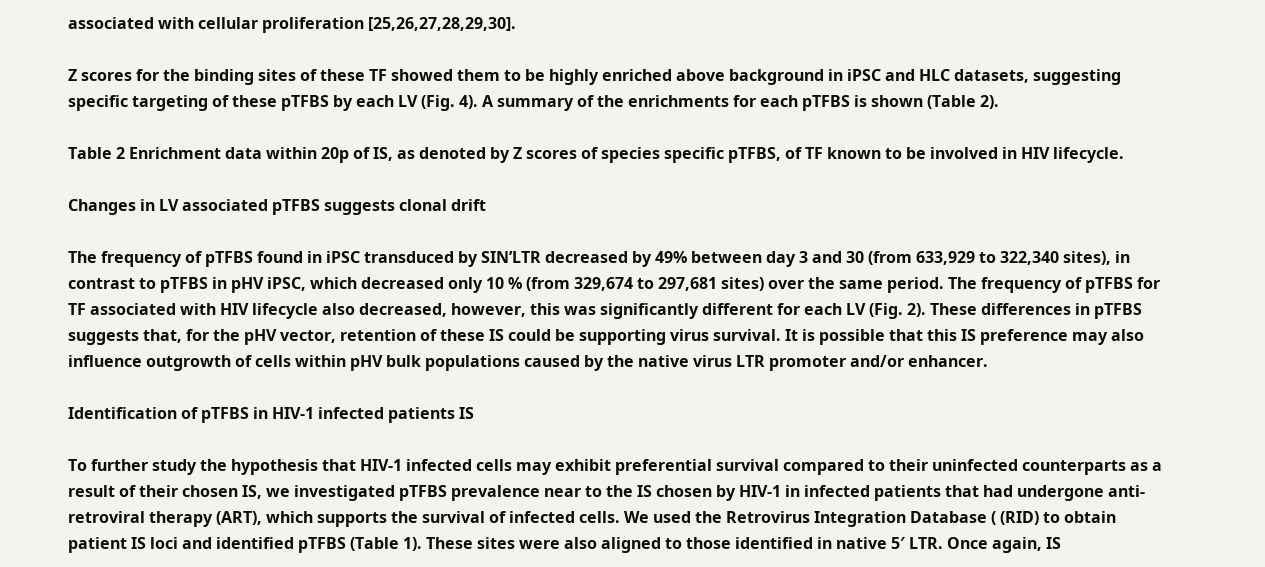associated with cellular proliferation [25,26,27,28,29,30].

Z scores for the binding sites of these TF showed them to be highly enriched above background in iPSC and HLC datasets, suggesting specific targeting of these pTFBS by each LV (Fig. 4). A summary of the enrichments for each pTFBS is shown (Table 2).

Table 2 Enrichment data within 20p of IS, as denoted by Z scores of species specific pTFBS, of TF known to be involved in HIV lifecycle.

Changes in LV associated pTFBS suggests clonal drift

The frequency of pTFBS found in iPSC transduced by SIN’LTR decreased by 49% between day 3 and 30 (from 633,929 to 322,340 sites), in contrast to pTFBS in pHV iPSC, which decreased only 10 % (from 329,674 to 297,681 sites) over the same period. The frequency of pTFBS for TF associated with HIV lifecycle also decreased, however, this was significantly different for each LV (Fig. 2). These differences in pTFBS suggests that, for the pHV vector, retention of these IS could be supporting virus survival. It is possible that this IS preference may also influence outgrowth of cells within pHV bulk populations caused by the native virus LTR promoter and/or enhancer.

Identification of pTFBS in HIV-1 infected patients IS

To further study the hypothesis that HIV-1 infected cells may exhibit preferential survival compared to their uninfected counterparts as a result of their chosen IS, we investigated pTFBS prevalence near to the IS chosen by HIV-1 in infected patients that had undergone anti-retroviral therapy (ART), which supports the survival of infected cells. We used the Retrovirus Integration Database ( (RID) to obtain patient IS loci and identified pTFBS (Table 1). These sites were also aligned to those identified in native 5′ LTR. Once again, IS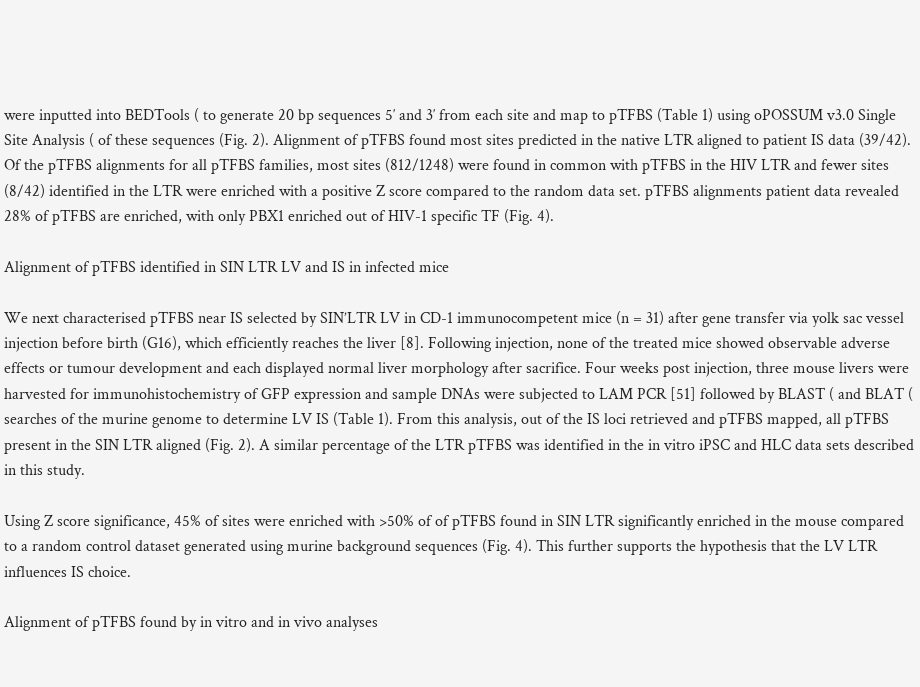were inputted into BEDTools ( to generate 20 bp sequences 5′ and 3′ from each site and map to pTFBS (Table 1) using oPOSSUM v3.0 Single Site Analysis ( of these sequences (Fig. 2). Alignment of pTFBS found most sites predicted in the native LTR aligned to patient IS data (39/42). Of the pTFBS alignments for all pTFBS families, most sites (812/1248) were found in common with pTFBS in the HIV LTR and fewer sites (8/42) identified in the LTR were enriched with a positive Z score compared to the random data set. pTFBS alignments patient data revealed 28% of pTFBS are enriched, with only PBX1 enriched out of HIV-1 specific TF (Fig. 4).

Alignment of pTFBS identified in SIN LTR LV and IS in infected mice

We next characterised pTFBS near IS selected by SIN’LTR LV in CD-1 immunocompetent mice (n = 31) after gene transfer via yolk sac vessel injection before birth (G16), which efficiently reaches the liver [8]. Following injection, none of the treated mice showed observable adverse effects or tumour development and each displayed normal liver morphology after sacrifice. Four weeks post injection, three mouse livers were harvested for immunohistochemistry of GFP expression and sample DNAs were subjected to LAM PCR [51] followed by BLAST ( and BLAT ( searches of the murine genome to determine LV IS (Table 1). From this analysis, out of the IS loci retrieved and pTFBS mapped, all pTFBS present in the SIN LTR aligned (Fig. 2). A similar percentage of the LTR pTFBS was identified in the in vitro iPSC and HLC data sets described in this study.

Using Z score significance, 45% of sites were enriched with >50% of of pTFBS found in SIN LTR significantly enriched in the mouse compared to a random control dataset generated using murine background sequences (Fig. 4). This further supports the hypothesis that the LV LTR influences IS choice.

Alignment of pTFBS found by in vitro and in vivo analyses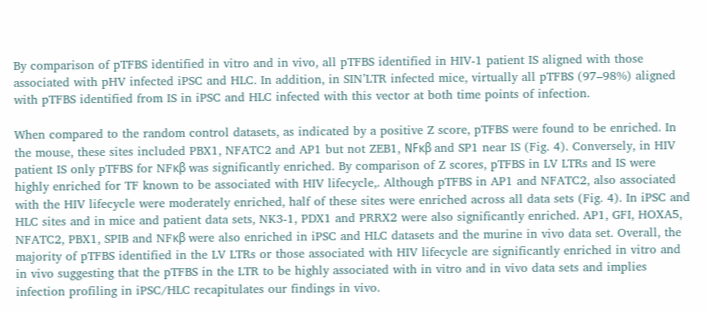By comparison of pTFBS identified in vitro and in vivo, all pTFBS identified in HIV-1 patient IS aligned with those associated with pHV infected iPSC and HLC. In addition, in SIN’LTR infected mice, virtually all pTFBS (97–98%) aligned with pTFBS identified from IS in iPSC and HLC infected with this vector at both time points of infection.

When compared to the random control datasets, as indicated by a positive Z score, pTFBS were found to be enriched. In the mouse, these sites included PBX1, NFATC2 and AP1 but not ZEB1, NFκβ and SP1 near IS (Fig. 4). Conversely, in HIV patient IS only pTFBS for NFκβ was significantly enriched. By comparison of Z scores, pTFBS in LV LTRs and IS were highly enriched for TF known to be associated with HIV lifecycle,. Although pTFBS in AP1 and NFATC2, also associated with the HIV lifecycle were moderately enriched, half of these sites were enriched across all data sets (Fig. 4). In iPSC and HLC sites and in mice and patient data sets, NK3-1, PDX1 and PRRX2 were also significantly enriched. AP1, GFI, HOXA5, NFATC2, PBX1, SPIB and NFκβ were also enriched in iPSC and HLC datasets and the murine in vivo data set. Overall, the majority of pTFBS identified in the LV LTRs or those associated with HIV lifecycle are significantly enriched in vitro and in vivo suggesting that the pTFBS in the LTR to be highly associated with in vitro and in vivo data sets and implies infection profiling in iPSC/HLC recapitulates our findings in vivo.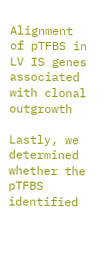Alignment of pTFBS in LV IS genes associated with clonal outgrowth

Lastly, we determined whether the pTFBS identified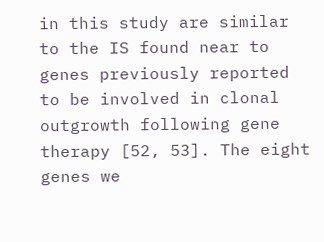in this study are similar to the IS found near to genes previously reported to be involved in clonal outgrowth following gene therapy [52, 53]. The eight genes we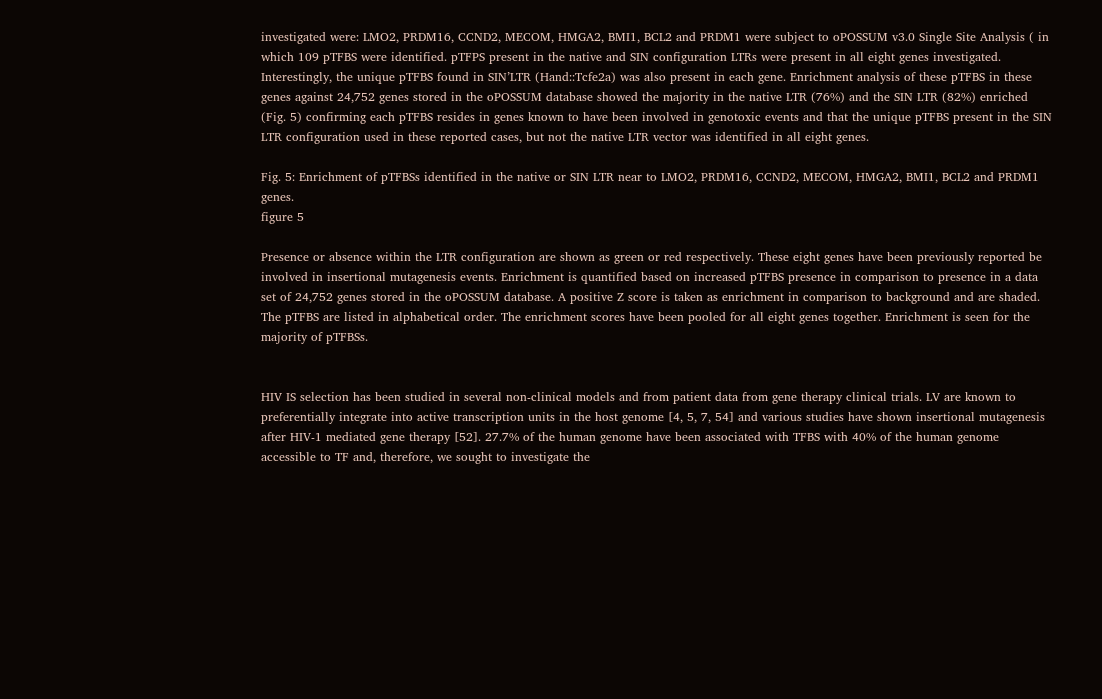investigated were: LMO2, PRDM16, CCND2, MECOM, HMGA2, BMI1, BCL2 and PRDM1 were subject to oPOSSUM v3.0 Single Site Analysis ( in which 109 pTFBS were identified. pTFPS present in the native and SIN configuration LTRs were present in all eight genes investigated. Interestingly, the unique pTFBS found in SIN’LTR (Hand::Tcfe2a) was also present in each gene. Enrichment analysis of these pTFBS in these genes against 24,752 genes stored in the oPOSSUM database showed the majority in the native LTR (76%) and the SIN LTR (82%) enriched (Fig. 5) confirming each pTFBS resides in genes known to have been involved in genotoxic events and that the unique pTFBS present in the SIN LTR configuration used in these reported cases, but not the native LTR vector was identified in all eight genes.

Fig. 5: Enrichment of pTFBSs identified in the native or SIN LTR near to LMO2, PRDM16, CCND2, MECOM, HMGA2, BMI1, BCL2 and PRDM1 genes.
figure 5

Presence or absence within the LTR configuration are shown as green or red respectively. These eight genes have been previously reported be involved in insertional mutagenesis events. Enrichment is quantified based on increased pTFBS presence in comparison to presence in a data set of 24,752 genes stored in the oPOSSUM database. A positive Z score is taken as enrichment in comparison to background and are shaded. The pTFBS are listed in alphabetical order. The enrichment scores have been pooled for all eight genes together. Enrichment is seen for the majority of pTFBSs.


HIV IS selection has been studied in several non-clinical models and from patient data from gene therapy clinical trials. LV are known to preferentially integrate into active transcription units in the host genome [4, 5, 7, 54] and various studies have shown insertional mutagenesis after HIV-1 mediated gene therapy [52]. 27.7% of the human genome have been associated with TFBS with 40% of the human genome accessible to TF and, therefore, we sought to investigate the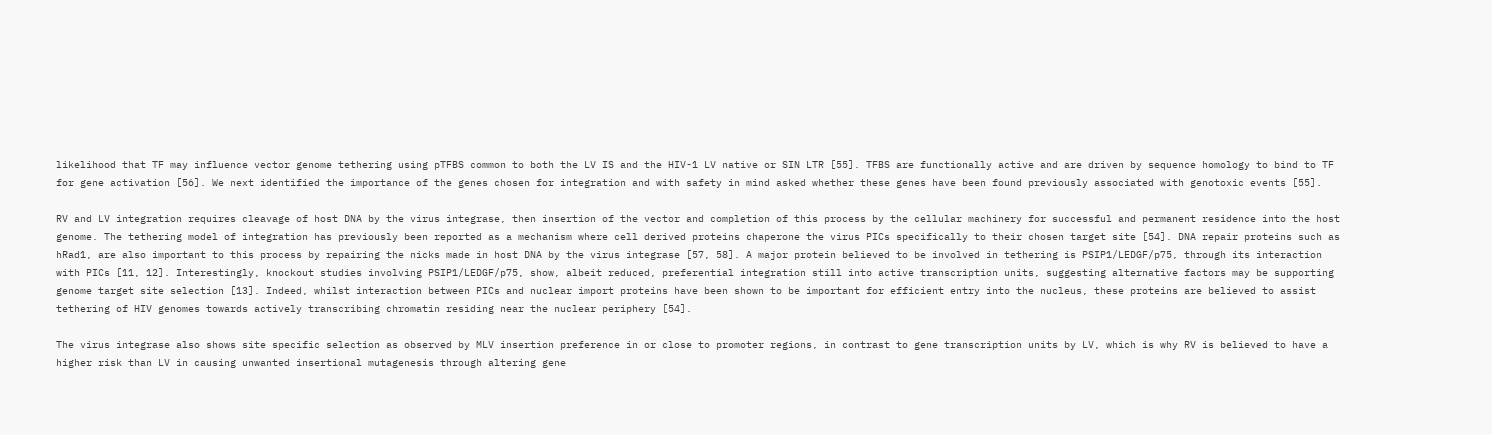likelihood that TF may influence vector genome tethering using pTFBS common to both the LV IS and the HIV-1 LV native or SIN LTR [55]. TFBS are functionally active and are driven by sequence homology to bind to TF for gene activation [56]. We next identified the importance of the genes chosen for integration and with safety in mind asked whether these genes have been found previously associated with genotoxic events [55].

RV and LV integration requires cleavage of host DNA by the virus integrase, then insertion of the vector and completion of this process by the cellular machinery for successful and permanent residence into the host genome. The tethering model of integration has previously been reported as a mechanism where cell derived proteins chaperone the virus PICs specifically to their chosen target site [54]. DNA repair proteins such as hRad1, are also important to this process by repairing the nicks made in host DNA by the virus integrase [57, 58]. A major protein believed to be involved in tethering is PSIP1/LEDGF/p75, through its interaction with PICs [11, 12]. Interestingly, knockout studies involving PSIP1/LEDGF/p75, show, albeit reduced, preferential integration still into active transcription units, suggesting alternative factors may be supporting genome target site selection [13]. Indeed, whilst interaction between PICs and nuclear import proteins have been shown to be important for efficient entry into the nucleus, these proteins are believed to assist tethering of HIV genomes towards actively transcribing chromatin residing near the nuclear periphery [54].

The virus integrase also shows site specific selection as observed by MLV insertion preference in or close to promoter regions, in contrast to gene transcription units by LV, which is why RV is believed to have a higher risk than LV in causing unwanted insertional mutagenesis through altering gene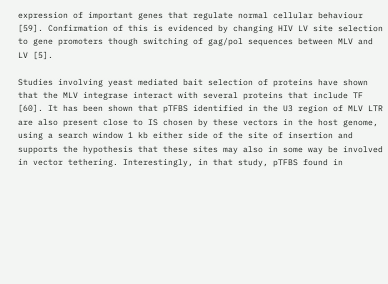expression of important genes that regulate normal cellular behaviour [59]. Confirmation of this is evidenced by changing HIV LV site selection to gene promoters though switching of gag/pol sequences between MLV and LV [5].

Studies involving yeast mediated bait selection of proteins have shown that the MLV integrase interact with several proteins that include TF [60]. It has been shown that pTFBS identified in the U3 region of MLV LTR are also present close to IS chosen by these vectors in the host genome, using a search window 1 kb either side of the site of insertion and supports the hypothesis that these sites may also in some way be involved in vector tethering. Interestingly, in that study, pTFBS found in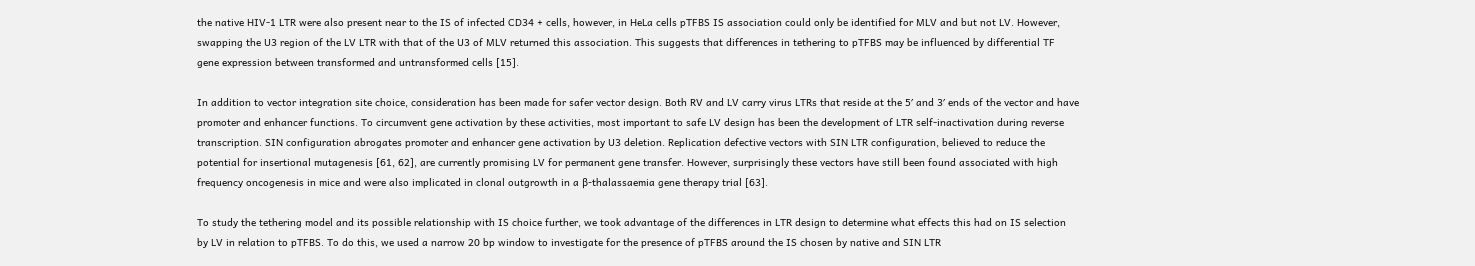the native HIV-1 LTR were also present near to the IS of infected CD34 + cells, however, in HeLa cells pTFBS IS association could only be identified for MLV and but not LV. However, swapping the U3 region of the LV LTR with that of the U3 of MLV returned this association. This suggests that differences in tethering to pTFBS may be influenced by differential TF gene expression between transformed and untransformed cells [15].

In addition to vector integration site choice, consideration has been made for safer vector design. Both RV and LV carry virus LTRs that reside at the 5′ and 3′ ends of the vector and have promoter and enhancer functions. To circumvent gene activation by these activities, most important to safe LV design has been the development of LTR self-inactivation during reverse transcription. SIN configuration abrogates promoter and enhancer gene activation by U3 deletion. Replication defective vectors with SIN LTR configuration, believed to reduce the potential for insertional mutagenesis [61, 62], are currently promising LV for permanent gene transfer. However, surprisingly these vectors have still been found associated with high frequency oncogenesis in mice and were also implicated in clonal outgrowth in a β-thalassaemia gene therapy trial [63].

To study the tethering model and its possible relationship with IS choice further, we took advantage of the differences in LTR design to determine what effects this had on IS selection by LV in relation to pTFBS. To do this, we used a narrow 20 bp window to investigate for the presence of pTFBS around the IS chosen by native and SIN LTR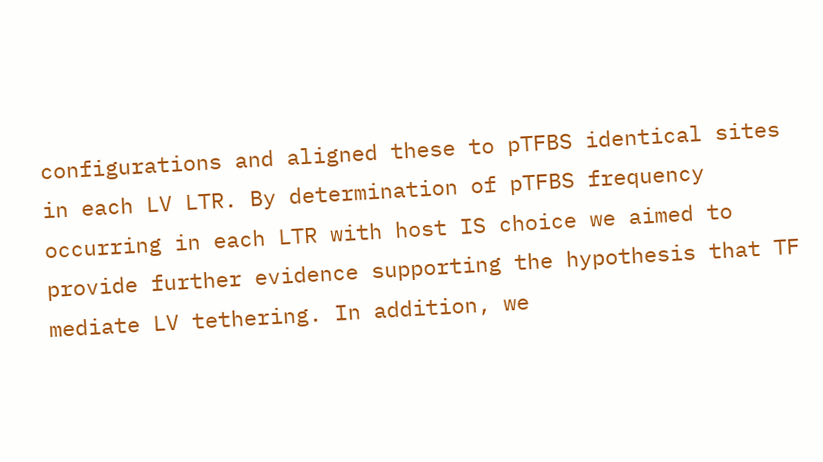configurations and aligned these to pTFBS identical sites in each LV LTR. By determination of pTFBS frequency occurring in each LTR with host IS choice we aimed to provide further evidence supporting the hypothesis that TF mediate LV tethering. In addition, we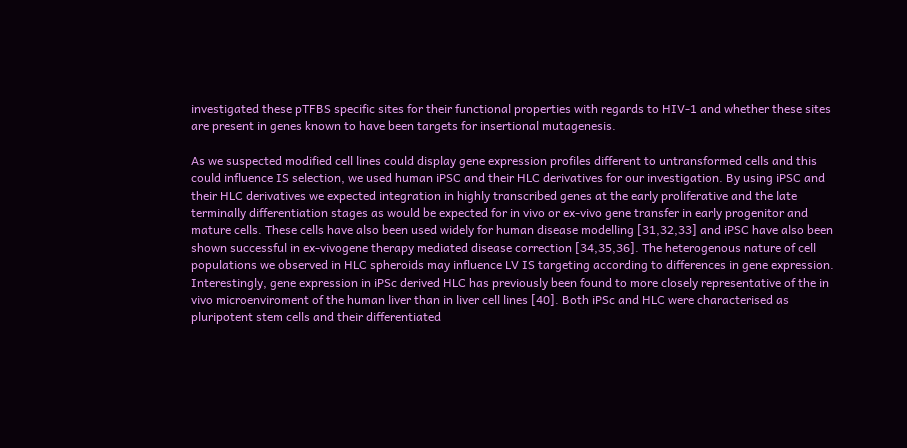investigated these pTFBS specific sites for their functional properties with regards to HIV-1 and whether these sites are present in genes known to have been targets for insertional mutagenesis.

As we suspected modified cell lines could display gene expression profiles different to untransformed cells and this could influence IS selection, we used human iPSC and their HLC derivatives for our investigation. By using iPSC and their HLC derivatives we expected integration in highly transcribed genes at the early proliferative and the late terminally differentiation stages as would be expected for in vivo or ex-vivo gene transfer in early progenitor and mature cells. These cells have also been used widely for human disease modelling [31,32,33] and iPSC have also been shown successful in ex-vivogene therapy mediated disease correction [34,35,36]. The heterogenous nature of cell populations we observed in HLC spheroids may influence LV IS targeting according to differences in gene expression. Interestingly, gene expression in iPSc derived HLC has previously been found to more closely representative of the in vivo microenviroment of the human liver than in liver cell lines [40]. Both iPSc and HLC were characterised as pluripotent stem cells and their differentiated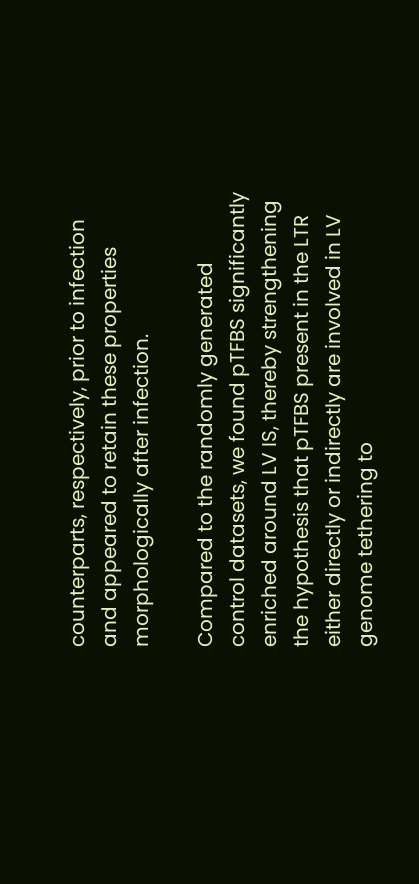counterparts, respectively, prior to infection and appeared to retain these properties morphologically after infection.

Compared to the randomly generated control datasets, we found pTFBS significantly enriched around LV IS, thereby strengthening the hypothesis that pTFBS present in the LTR either directly or indirectly are involved in LV genome tethering to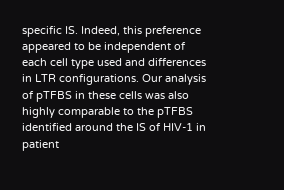specific IS. Indeed, this preference appeared to be independent of each cell type used and differences in LTR configurations. Our analysis of pTFBS in these cells was also highly comparable to the pTFBS identified around the IS of HIV-1 in patient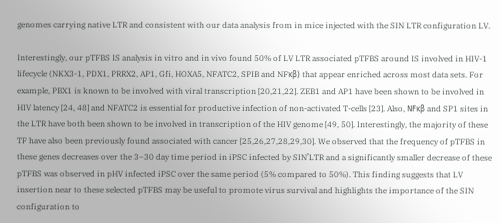genomes carrying native LTR and consistent with our data analysis from in mice injected with the SIN LTR configuration LV.

Interestingly, our pTFBS IS analysis in vitro and in vivo found 50% of LV LTR associated pTFBS around IS involved in HIV-1 lifecycle (NKX3-1, PDX1, PRRX2, AP1, Gfi, HOXA5, NFATC2, SPIB and NFκβ) that appear enriched across most data sets. For example, PBX1 is known to be involved with viral transcription [20,21,22]. ZEB1 and AP1 have been shown to be involved in HIV latency [24, 48] and NFATC2 is essential for productive infection of non-activated T-cells [23]. Also, NFκβ and SP1 sites in the LTR have both been shown to be involved in transcription of the HIV genome [49, 50]. Interestingly, the majority of these TF have also been previously found associated with cancer [25,26,27,28,29,30]. We observed that the frequency of pTFBS in these genes decreases over the 3–30 day time period in iPSC infected by SIN’LTR and a significantly smaller decrease of these pTFBS was observed in pHV infected iPSC over the same period (5% compared to 50%). This finding suggests that LV insertion near to these selected pTFBS may be useful to promote virus survival and highlights the importance of the SIN configuration to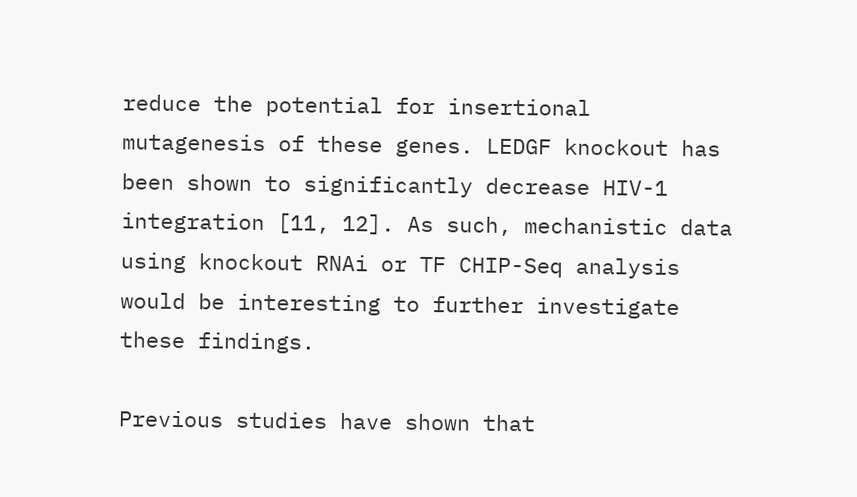reduce the potential for insertional mutagenesis of these genes. LEDGF knockout has been shown to significantly decrease HIV-1 integration [11, 12]. As such, mechanistic data using knockout RNAi or TF CHIP-Seq analysis would be interesting to further investigate these findings.

Previous studies have shown that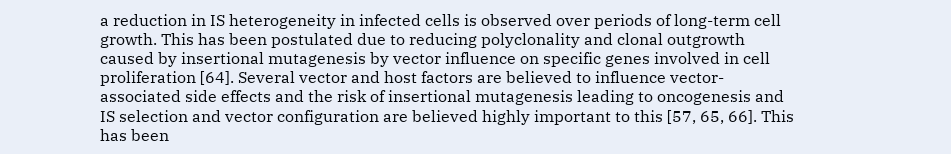a reduction in IS heterogeneity in infected cells is observed over periods of long-term cell growth. This has been postulated due to reducing polyclonality and clonal outgrowth caused by insertional mutagenesis by vector influence on specific genes involved in cell proliferation [64]. Several vector and host factors are believed to influence vector-associated side effects and the risk of insertional mutagenesis leading to oncogenesis and IS selection and vector configuration are believed highly important to this [57, 65, 66]. This has been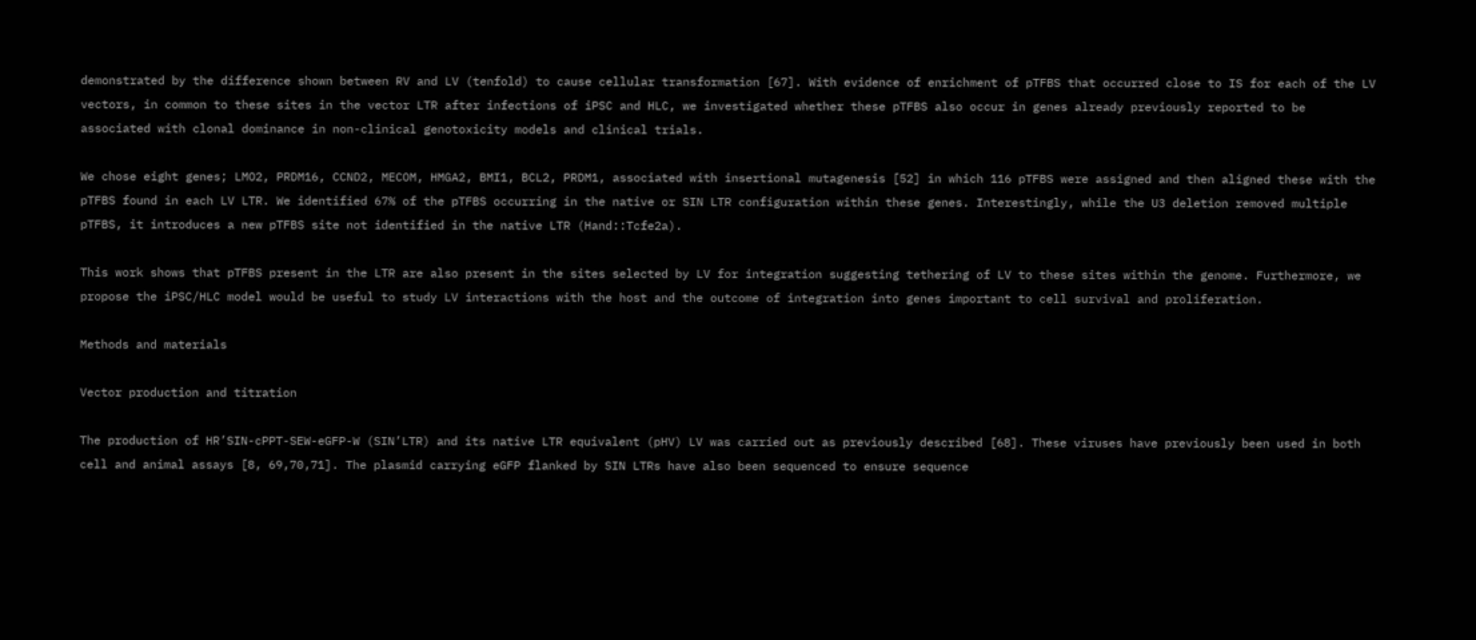demonstrated by the difference shown between RV and LV (tenfold) to cause cellular transformation [67]. With evidence of enrichment of pTFBS that occurred close to IS for each of the LV vectors, in common to these sites in the vector LTR after infections of iPSC and HLC, we investigated whether these pTFBS also occur in genes already previously reported to be associated with clonal dominance in non-clinical genotoxicity models and clinical trials.

We chose eight genes; LMO2, PRDM16, CCND2, MECOM, HMGA2, BMI1, BCL2, PRDM1, associated with insertional mutagenesis [52] in which 116 pTFBS were assigned and then aligned these with the pTFBS found in each LV LTR. We identified 67% of the pTFBS occurring in the native or SIN LTR configuration within these genes. Interestingly, while the U3 deletion removed multiple pTFBS, it introduces a new pTFBS site not identified in the native LTR (Hand::Tcfe2a).

This work shows that pTFBS present in the LTR are also present in the sites selected by LV for integration suggesting tethering of LV to these sites within the genome. Furthermore, we propose the iPSC/HLC model would be useful to study LV interactions with the host and the outcome of integration into genes important to cell survival and proliferation.

Methods and materials

Vector production and titration

The production of HR’SIN-cPPT-SEW-eGFP-W (SIN’LTR) and its native LTR equivalent (pHV) LV was carried out as previously described [68]. These viruses have previously been used in both cell and animal assays [8, 69,70,71]. The plasmid carrying eGFP flanked by SIN LTRs have also been sequenced to ensure sequence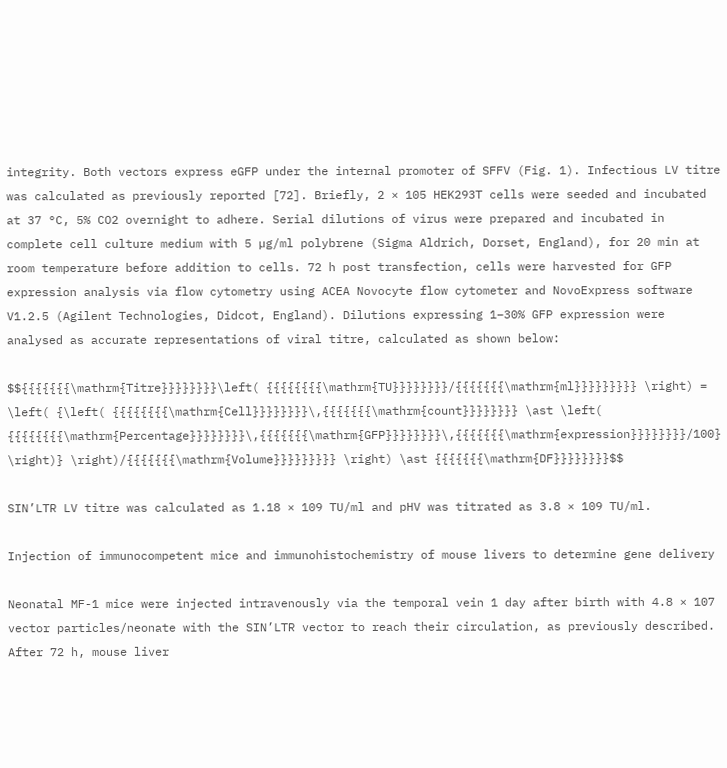integrity. Both vectors express eGFP under the internal promoter of SFFV (Fig. 1). Infectious LV titre was calculated as previously reported [72]. Briefly, 2 × 105 HEK293T cells were seeded and incubated at 37 °C, 5% CO2 overnight to adhere. Serial dilutions of virus were prepared and incubated in complete cell culture medium with 5 µg/ml polybrene (Sigma Aldrich, Dorset, England), for 20 min at room temperature before addition to cells. 72 h post transfection, cells were harvested for GFP expression analysis via flow cytometry using ACEA Novocyte flow cytometer and NovoExpress software V1.2.5 (Agilent Technologies, Didcot, England). Dilutions expressing 1–30% GFP expression were analysed as accurate representations of viral titre, calculated as shown below:

$${{{{{{{\mathrm{Titre}}}}}}}}\left( {{{{{{{{\mathrm{TU}}}}}}}}/{{{{{{{\mathrm{ml}}}}}}}}} \right) = \left( {\left( {{{{{{{{\mathrm{Cell}}}}}}}}\,{{{{{{{\mathrm{count}}}}}}}} \ast \left( {{{{{{{{\mathrm{Percentage}}}}}}}}\,{{{{{{{\mathrm{GFP}}}}}}}}\,{{{{{{{\mathrm{expression}}}}}}}}/100} \right)} \right)/{{{{{{{\mathrm{Volume}}}}}}}}} \right) \ast {{{{{{{\mathrm{DF}}}}}}}}$$

SIN’LTR LV titre was calculated as 1.18 × 109 TU/ml and pHV was titrated as 3.8 × 109 TU/ml.

Injection of immunocompetent mice and immunohistochemistry of mouse livers to determine gene delivery

Neonatal MF-1 mice were injected intravenously via the temporal vein 1 day after birth with 4.8 × 107 vector particles/neonate with the SIN’LTR vector to reach their circulation, as previously described. After 72 h, mouse liver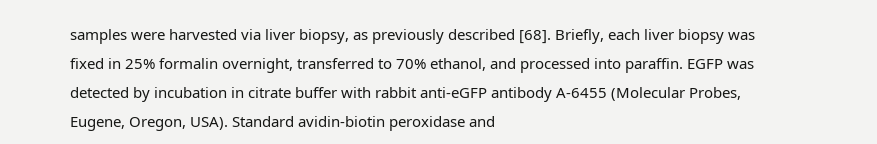samples were harvested via liver biopsy, as previously described [68]. Briefly, each liver biopsy was fixed in 25% formalin overnight, transferred to 70% ethanol, and processed into paraffin. EGFP was detected by incubation in citrate buffer with rabbit anti-eGFP antibody A-6455 (Molecular Probes, Eugene, Oregon, USA). Standard avidin-biotin peroxidase and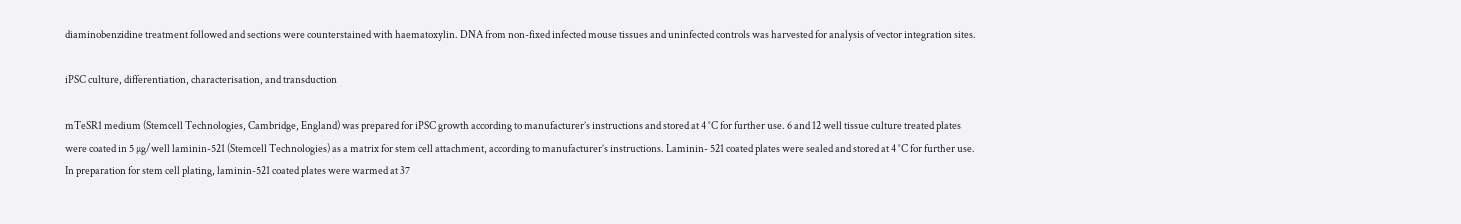diaminobenzidine treatment followed and sections were counterstained with haematoxylin. DNA from non-fixed infected mouse tissues and uninfected controls was harvested for analysis of vector integration sites.

iPSC culture, differentiation, characterisation, and transduction

mTeSR1 medium (Stemcell Technologies, Cambridge, England) was prepared for iPSC growth according to manufacturer’s instructions and stored at 4 °C for further use. 6 and 12 well tissue culture treated plates were coated in 5 µg/well laminin-521 (Stemcell Technologies) as a matrix for stem cell attachment, according to manufacturer’s instructions. Laminin- 521 coated plates were sealed and stored at 4 °C for further use. In preparation for stem cell plating, laminin-521 coated plates were warmed at 37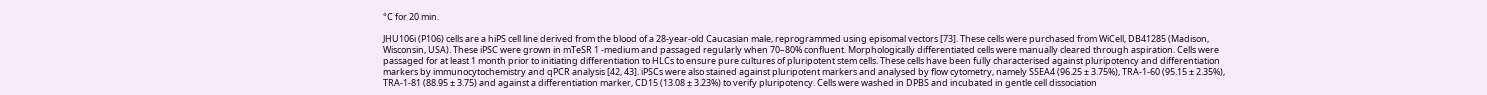°C for 20 min.

JHU106i (P106) cells are a hiPS cell line derived from the blood of a 28-year-old Caucasian male, reprogrammed using episomal vectors [73]. These cells were purchased from WiCell, DB41285 (Madison, Wisconsin, USA). These iPSC were grown in mTeSR 1 -medium and passaged regularly when 70–80% confluent. Morphologically differentiated cells were manually cleared through aspiration. Cells were passaged for at least 1 month prior to initiating differentiation to HLCs to ensure pure cultures of pluripotent stem cells. These cells have been fully characterised against pluripotency and differentiation markers by immunocytochemistry and qPCR analysis [42, 43]. iPSCs were also stained against pluripotent markers and analysed by flow cytometry, namely SSEA4 (96.25 ± 3.75%), TRA-1-60 (95.15 ± 2.35%), TRA-1-81 (88.95 ± 3.75) and against a differentiation marker, CD15 (13.08 ± 3.23%) to verify pluripotency. Cells were washed in DPBS and incubated in gentle cell dissociation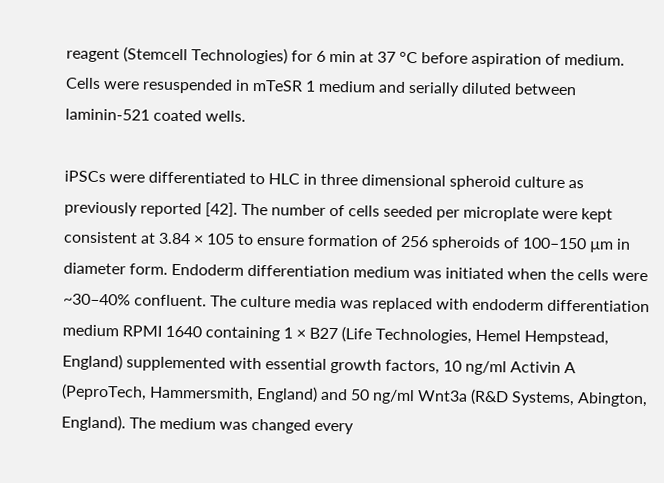reagent (Stemcell Technologies) for 6 min at 37 °C before aspiration of medium. Cells were resuspended in mTeSR 1 medium and serially diluted between laminin-521 coated wells.

iPSCs were differentiated to HLC in three dimensional spheroid culture as previously reported [42]. The number of cells seeded per microplate were kept consistent at 3.84 × 105 to ensure formation of 256 spheroids of 100–150 µm in diameter form. Endoderm differentiation medium was initiated when the cells were ~30–40% confluent. The culture media was replaced with endoderm differentiation medium RPMI 1640 containing 1 × B27 (Life Technologies, Hemel Hempstead, England) supplemented with essential growth factors, 10 ng/ml Activin A (PeproTech, Hammersmith, England) and 50 ng/ml Wnt3a (R&D Systems, Abington, England). The medium was changed every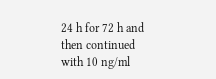24 h for 72 h and then continued with 10 ng/ml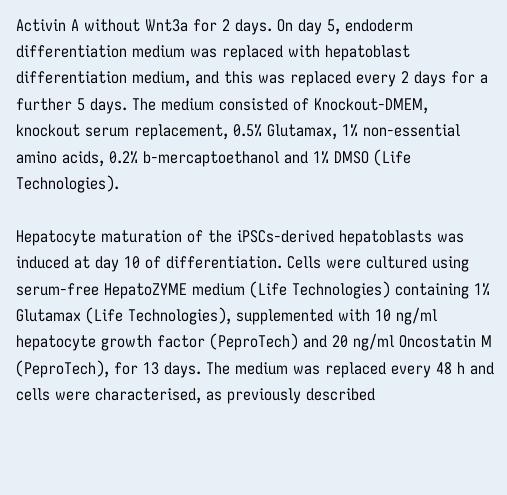Activin A without Wnt3a for 2 days. On day 5, endoderm differentiation medium was replaced with hepatoblast differentiation medium, and this was replaced every 2 days for a further 5 days. The medium consisted of Knockout-DMEM, knockout serum replacement, 0.5% Glutamax, 1% non-essential amino acids, 0.2% b-mercaptoethanol and 1% DMSO (Life Technologies).

Hepatocyte maturation of the iPSCs-derived hepatoblasts was induced at day 10 of differentiation. Cells were cultured using serum-free HepatoZYME medium (Life Technologies) containing 1% Glutamax (Life Technologies), supplemented with 10 ng/ml hepatocyte growth factor (PeproTech) and 20 ng/ml Oncostatin M (PeproTech), for 13 days. The medium was replaced every 48 h and cells were characterised, as previously described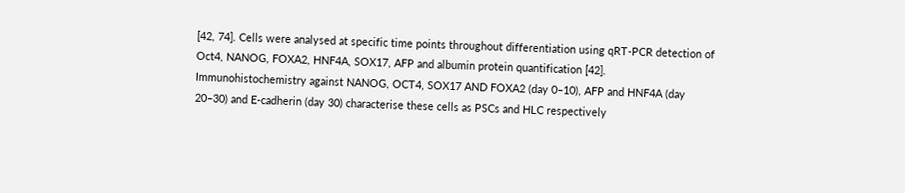[42, 74]. Cells were analysed at specific time points throughout differentiation using qRT-PCR detection of Oct4, NANOG, FOXA2, HNF4A, SOX17, AFP and albumin protein quantification [42]. Immunohistochemistry against NANOG, OCT4, SOX17 AND FOXA2 (day 0–10), AFP and HNF4A (day 20–30) and E-cadherin (day 30) characterise these cells as PSCs and HLC respectively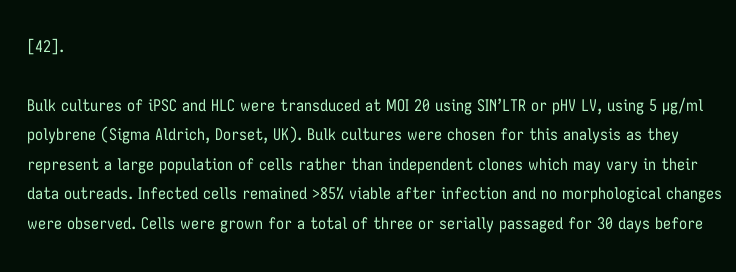[42].

Bulk cultures of iPSC and HLC were transduced at MOI 20 using SIN’LTR or pHV LV, using 5 µg/ml polybrene (Sigma Aldrich, Dorset, UK). Bulk cultures were chosen for this analysis as they represent a large population of cells rather than independent clones which may vary in their data outreads. Infected cells remained >85% viable after infection and no morphological changes were observed. Cells were grown for a total of three or serially passaged for 30 days before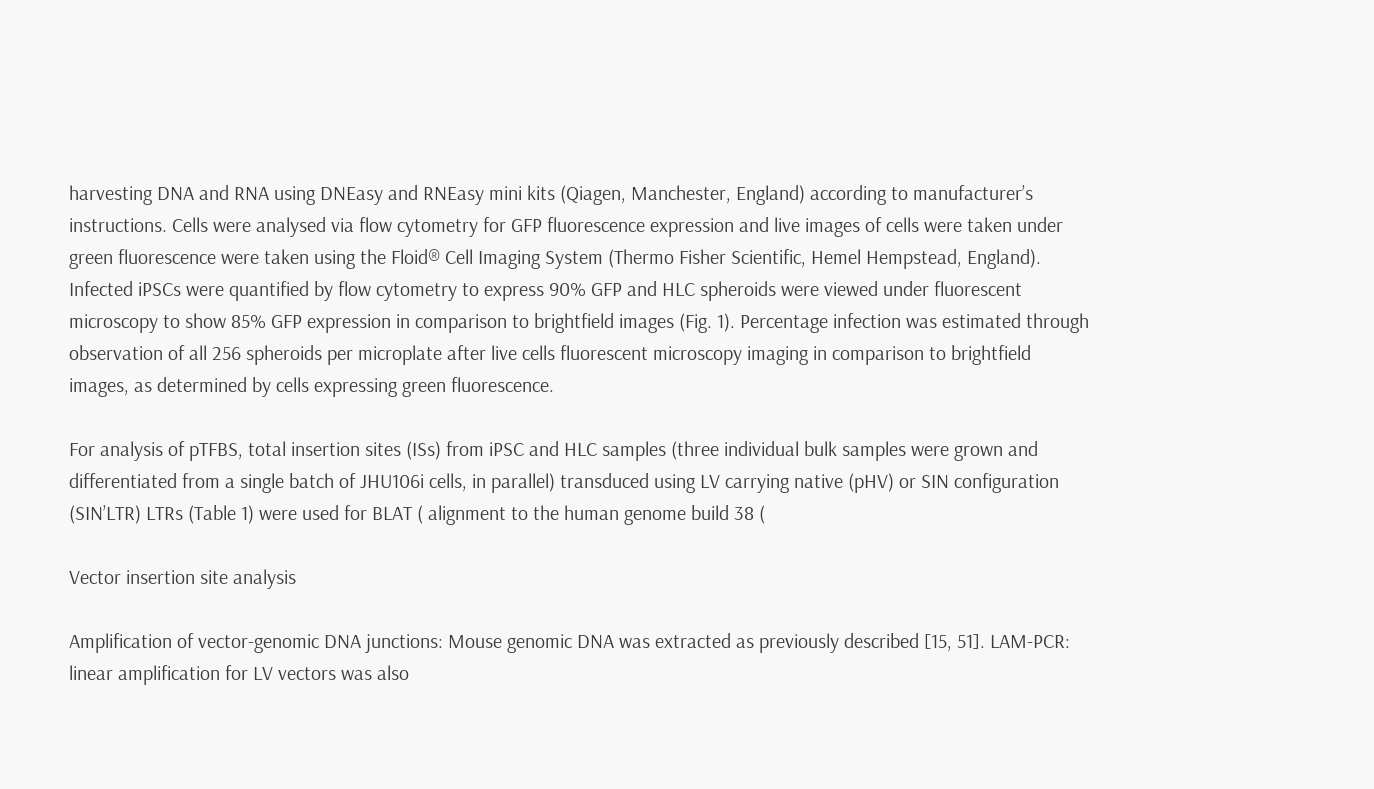harvesting DNA and RNA using DNEasy and RNEasy mini kits (Qiagen, Manchester, England) according to manufacturer’s instructions. Cells were analysed via flow cytometry for GFP fluorescence expression and live images of cells were taken under green fluorescence were taken using the Floid® Cell Imaging System (Thermo Fisher Scientific, Hemel Hempstead, England). Infected iPSCs were quantified by flow cytometry to express 90% GFP and HLC spheroids were viewed under fluorescent microscopy to show 85% GFP expression in comparison to brightfield images (Fig. 1). Percentage infection was estimated through observation of all 256 spheroids per microplate after live cells fluorescent microscopy imaging in comparison to brightfield images, as determined by cells expressing green fluorescence.

For analysis of pTFBS, total insertion sites (ISs) from iPSC and HLC samples (three individual bulk samples were grown and differentiated from a single batch of JHU106i cells, in parallel) transduced using LV carrying native (pHV) or SIN configuration (SIN’LTR) LTRs (Table 1) were used for BLAT ( alignment to the human genome build 38 (

Vector insertion site analysis

Amplification of vector-genomic DNA junctions: Mouse genomic DNA was extracted as previously described [15, 51]. LAM-PCR: linear amplification for LV vectors was also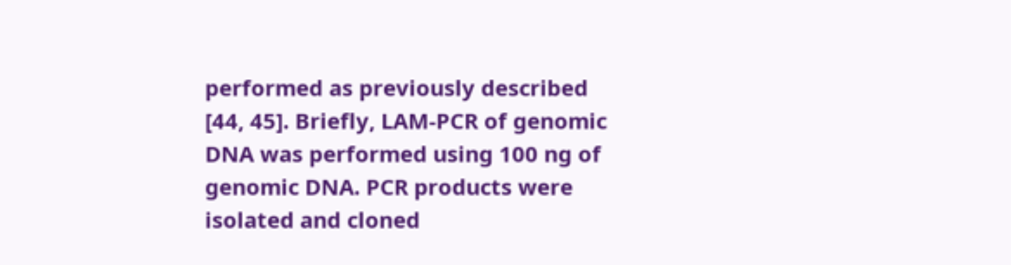performed as previously described [44, 45]. Briefly, LAM-PCR of genomic DNA was performed using 100 ng of genomic DNA. PCR products were isolated and cloned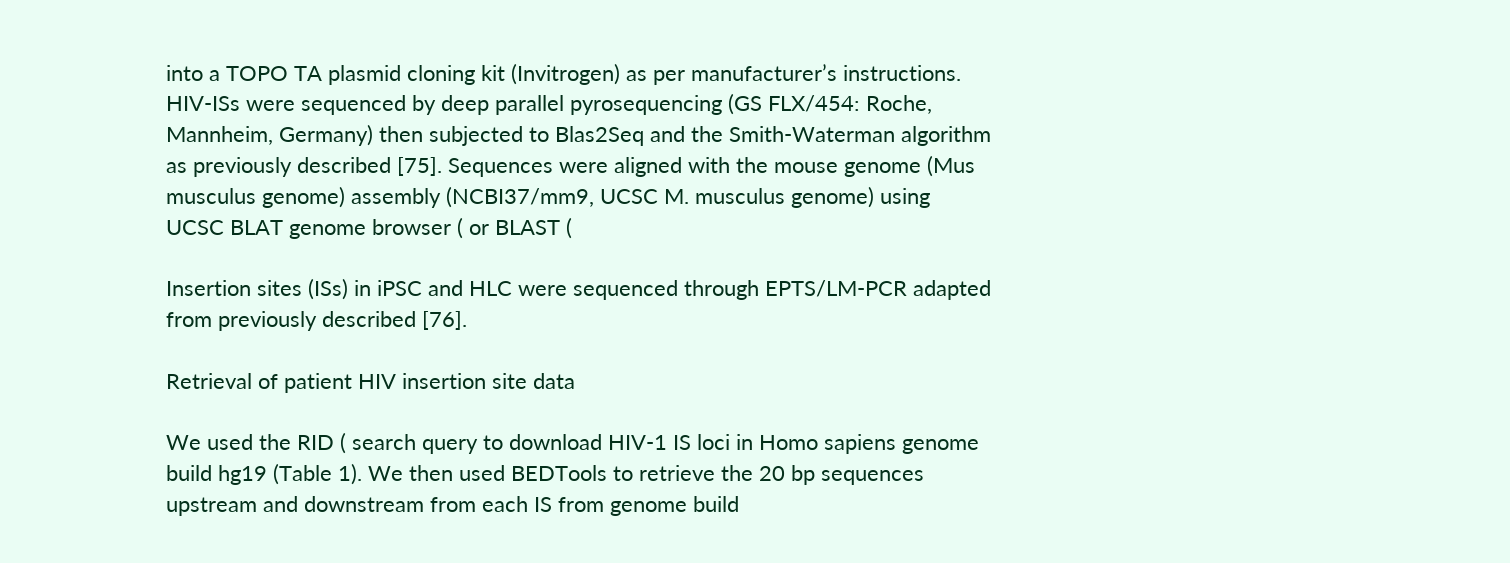into a TOPO TA plasmid cloning kit (Invitrogen) as per manufacturer’s instructions. HIV-ISs were sequenced by deep parallel pyrosequencing (GS FLX/454: Roche, Mannheim, Germany) then subjected to Blas2Seq and the Smith-Waterman algorithm as previously described [75]. Sequences were aligned with the mouse genome (Mus musculus genome) assembly (NCBI37/mm9, UCSC M. musculus genome) using UCSC BLAT genome browser ( or BLAST (

Insertion sites (ISs) in iPSC and HLC were sequenced through EPTS/LM-PCR adapted from previously described [76].

Retrieval of patient HIV insertion site data

We used the RID ( search query to download HIV-1 IS loci in Homo sapiens genome build hg19 (Table 1). We then used BEDTools to retrieve the 20 bp sequences upstream and downstream from each IS from genome build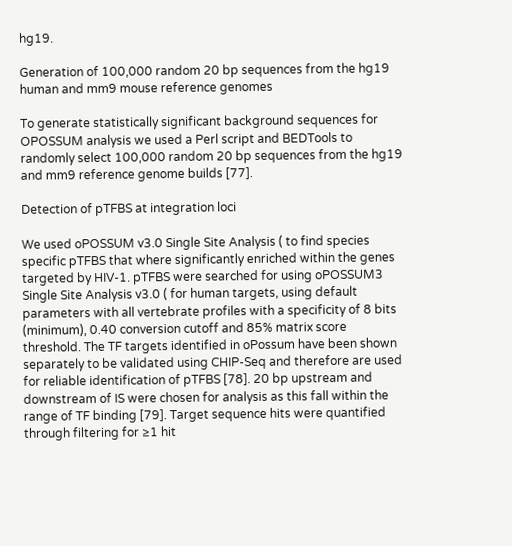hg19.

Generation of 100,000 random 20 bp sequences from the hg19 human and mm9 mouse reference genomes

To generate statistically significant background sequences for OPOSSUM analysis we used a Perl script and BEDTools to randomly select 100,000 random 20 bp sequences from the hg19 and mm9 reference genome builds [77].

Detection of pTFBS at integration loci

We used oPOSSUM v3.0 Single Site Analysis ( to find species specific pTFBS that where significantly enriched within the genes targeted by HIV-1. pTFBS were searched for using oPOSSUM3 Single Site Analysis v3.0 ( for human targets, using default parameters with all vertebrate profiles with a specificity of 8 bits (minimum), 0.40 conversion cutoff and 85% matrix score threshold. The TF targets identified in oPossum have been shown separately to be validated using CHIP-Seq and therefore are used for reliable identification of pTFBS [78]. 20 bp upstream and downstream of IS were chosen for analysis as this fall within the range of TF binding [79]. Target sequence hits were quantified through filtering for ≥1 hit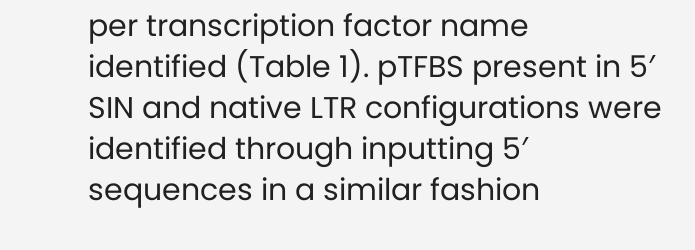per transcription factor name identified (Table 1). pTFBS present in 5′ SIN and native LTR configurations were identified through inputting 5′ sequences in a similar fashion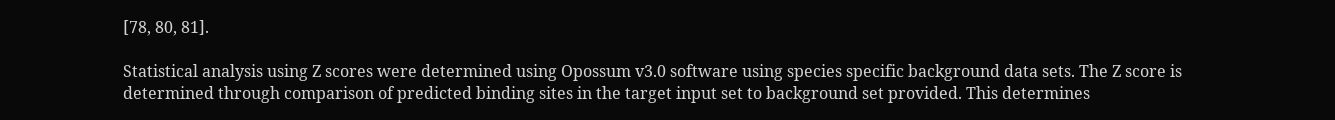[78, 80, 81].

Statistical analysis using Z scores were determined using Opossum v3.0 software using species specific background data sets. The Z score is determined through comparison of predicted binding sites in the target input set to background set provided. This determines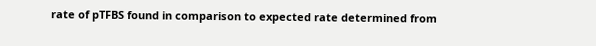rate of pTFBS found in comparison to expected rate determined from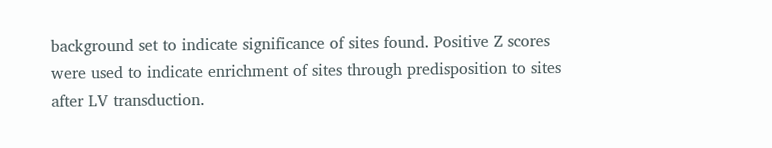background set to indicate significance of sites found. Positive Z scores were used to indicate enrichment of sites through predisposition to sites after LV transduction.